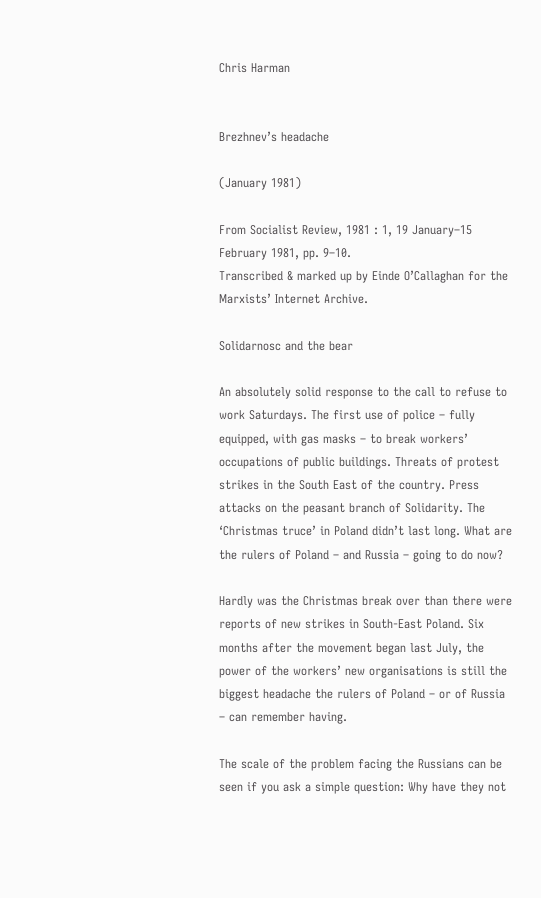Chris Harman


Brezhnev’s headache

(January 1981)

From Socialist Review, 1981 : 1, 19 January–15 February 1981, pp. 9–10.
Transcribed & marked up by Einde O’Callaghan for the Marxists’ Internet Archive.

Solidarnosc and the bear

An absolutely solid response to the call to refuse to work Saturdays. The first use of police – fully equipped, with gas masks – to break workers’ occupations of public buildings. Threats of protest strikes in the South East of the country. Press attacks on the peasant branch of Solidarity. The ‘Christmas truce’ in Poland didn’t last long. What are the rulers of Poland – and Russia – going to do now?

Hardly was the Christmas break over than there were reports of new strikes in South-East Poland. Six months after the movement began last July, the power of the workers’ new organisations is still the biggest headache the rulers of Poland – or of Russia – can remember having.

The scale of the problem facing the Russians can be seen if you ask a simple question: Why have they not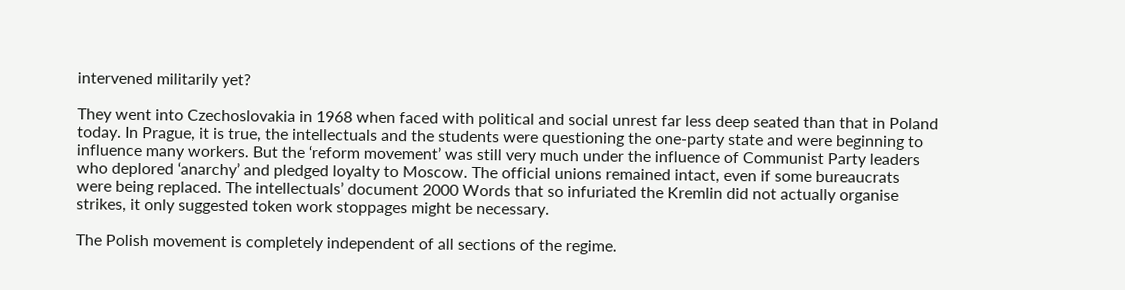intervened militarily yet?

They went into Czechoslovakia in 1968 when faced with political and social unrest far less deep seated than that in Poland today. In Prague, it is true, the intellectuals and the students were questioning the one-party state and were beginning to influence many workers. But the ‘reform movement’ was still very much under the influence of Communist Party leaders who deplored ‘anarchy’ and pledged loyalty to Moscow. The official unions remained intact, even if some bureaucrats were being replaced. The intellectuals’ document 2000 Words that so infuriated the Kremlin did not actually organise strikes, it only suggested token work stoppages might be necessary.

The Polish movement is completely independent of all sections of the regime.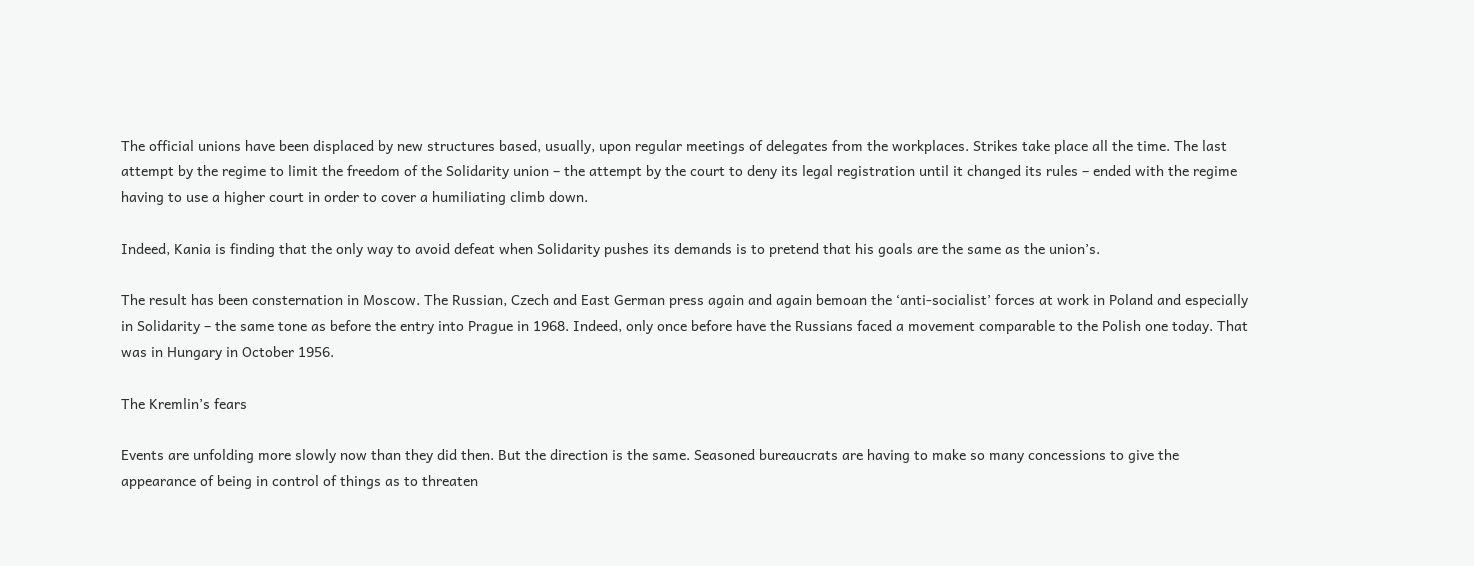The official unions have been displaced by new structures based, usually, upon regular meetings of delegates from the workplaces. Strikes take place all the time. The last attempt by the regime to limit the freedom of the Solidarity union – the attempt by the court to deny its legal registration until it changed its rules – ended with the regime having to use a higher court in order to cover a humiliating climb down.

Indeed, Kania is finding that the only way to avoid defeat when Solidarity pushes its demands is to pretend that his goals are the same as the union’s.

The result has been consternation in Moscow. The Russian, Czech and East German press again and again bemoan the ‘anti-socialist’ forces at work in Poland and especially in Solidarity – the same tone as before the entry into Prague in 1968. Indeed, only once before have the Russians faced a movement comparable to the Polish one today. That was in Hungary in October 1956.

The Kremlin’s fears

Events are unfolding more slowly now than they did then. But the direction is the same. Seasoned bureaucrats are having to make so many concessions to give the appearance of being in control of things as to threaten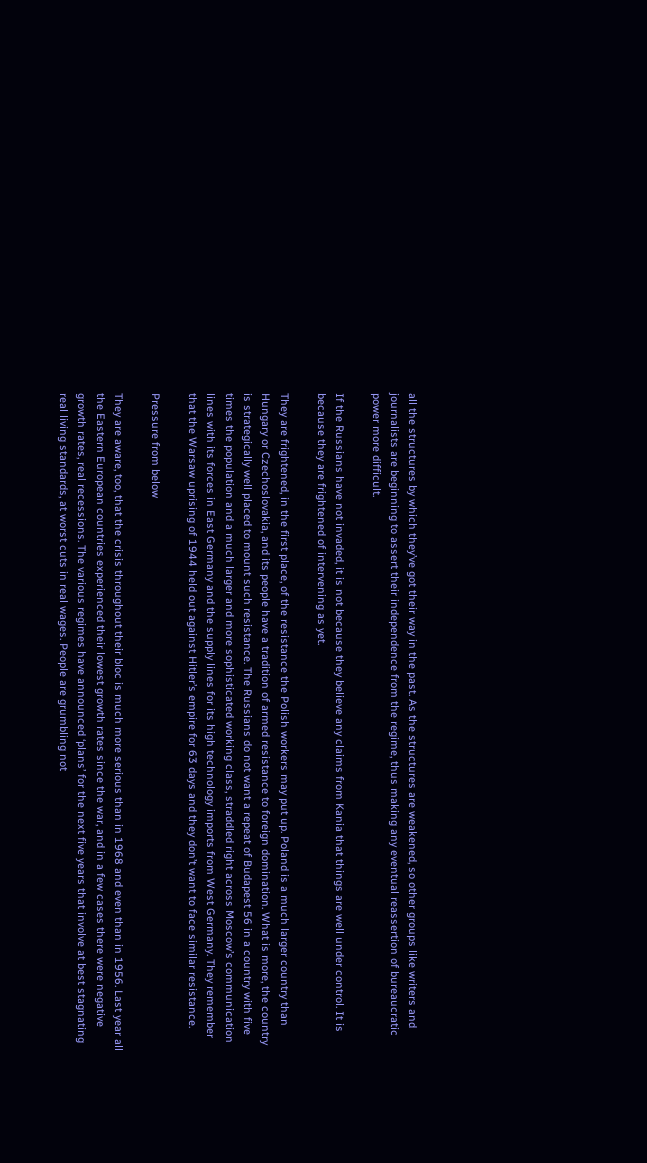all the structures by which they’ve got their way in the past. As the structures are weakened, so other groups like writers and journalists are beginning to assert their independence from the regime, thus making any eventual reassertion of bureaucratic power more difficult.

If the Russians have not invaded, it is not because they believe any claims from Kania that things are well under control. It is because they are frightened of intervening as yet.

They are frightened, in the first place, of the resistance the Polish workers may put up. Poland is a much larger country than Hungary or Czechoslovakia, and its people have a tradition of armed resistance to foreign domination. What is more, the country is strategically well placed to mount such resistance. The Russians do not want a repeat of Budapest 56 in a country with five times the population and a much larger and more sophisticated working class, straddled right across Moscow’s communication lines with its forces in East Germany and the supply lines for its high technology imports from West Germany. They remember that the Warsaw uprising of 1944 held out against Hitler’s empire for 63 days and they don’t want to face similar resistance.

Pressure from below

They are aware, too, that the crisis throughout their bloc is much more serious than in 1968 and even than in 1956. Last year all the Eastern European countries experienced their lowest growth rates since the war, and in a few cases there were negative growth rates, real recessions. The various regimes have announced ‘plans’ for the next five years that involve at best stagnating real living standards, at worst cuts in real wages. People are grumbling not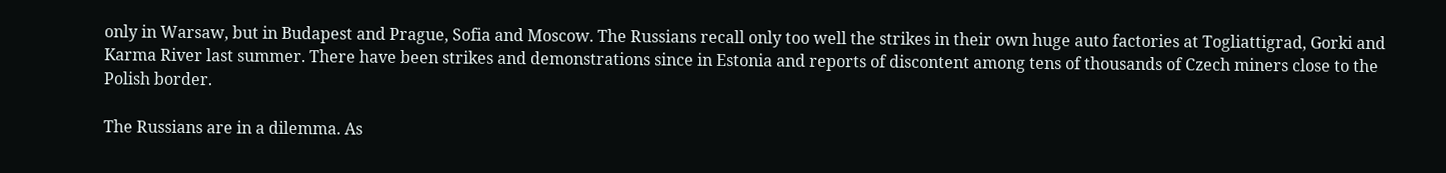only in Warsaw, but in Budapest and Prague, Sofia and Moscow. The Russians recall only too well the strikes in their own huge auto factories at Togliattigrad, Gorki and Karma River last summer. There have been strikes and demonstrations since in Estonia and reports of discontent among tens of thousands of Czech miners close to the Polish border.

The Russians are in a dilemma. As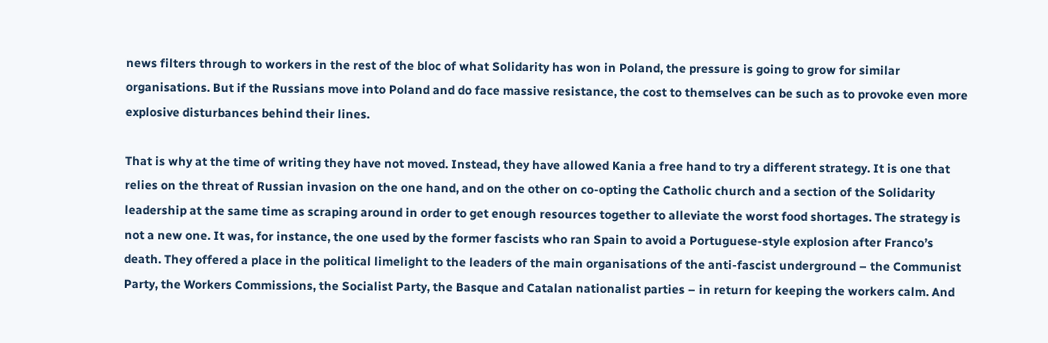news filters through to workers in the rest of the bloc of what Solidarity has won in Poland, the pressure is going to grow for similar organisations. But if the Russians move into Poland and do face massive resistance, the cost to themselves can be such as to provoke even more explosive disturbances behind their lines.

That is why at the time of writing they have not moved. Instead, they have allowed Kania a free hand to try a different strategy. It is one that relies on the threat of Russian invasion on the one hand, and on the other on co-opting the Catholic church and a section of the Solidarity leadership at the same time as scraping around in order to get enough resources together to alleviate the worst food shortages. The strategy is not a new one. It was, for instance, the one used by the former fascists who ran Spain to avoid a Portuguese-style explosion after Franco’s death. They offered a place in the political limelight to the leaders of the main organisations of the anti-fascist underground – the Communist Party, the Workers Commissions, the Socialist Party, the Basque and Catalan nationalist parties – in return for keeping the workers calm. And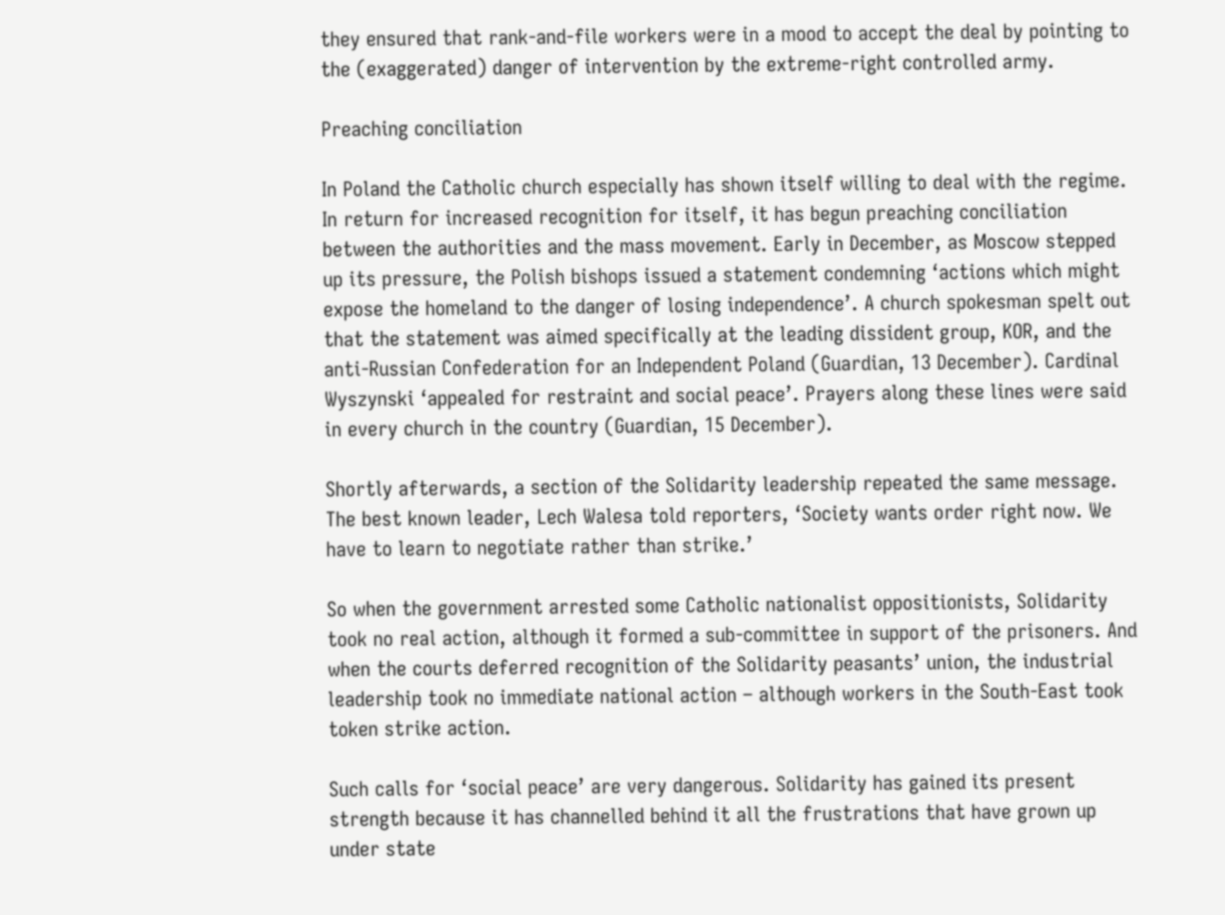they ensured that rank-and-file workers were in a mood to accept the deal by pointing to the (exaggerated) danger of intervention by the extreme-right controlled army.

Preaching conciliation

In Poland the Catholic church especially has shown itself willing to deal with the regime. In return for increased recognition for itself, it has begun preaching conciliation between the authorities and the mass movement. Early in December, as Moscow stepped up its pressure, the Polish bishops issued a statement condemning ‘actions which might expose the homeland to the danger of losing independence’. A church spokesman spelt out that the statement was aimed specifically at the leading dissident group, KOR, and the anti-Russian Confederation for an Independent Poland (Guardian, 13 December). Cardinal Wyszynski ‘appealed for restraint and social peace’. Prayers along these lines were said in every church in the country (Guardian, 15 December).

Shortly afterwards, a section of the Solidarity leadership repeated the same message. The best known leader, Lech Walesa told reporters, ‘Society wants order right now. We have to learn to negotiate rather than strike.’

So when the government arrested some Catholic nationalist oppositionists, Solidarity took no real action, although it formed a sub-committee in support of the prisoners. And when the courts deferred recognition of the Solidarity peasants’ union, the industrial leadership took no immediate national action – although workers in the South-East took token strike action.

Such calls for ‘social peace’ are very dangerous. Solidarity has gained its present strength because it has channelled behind it all the frustrations that have grown up under state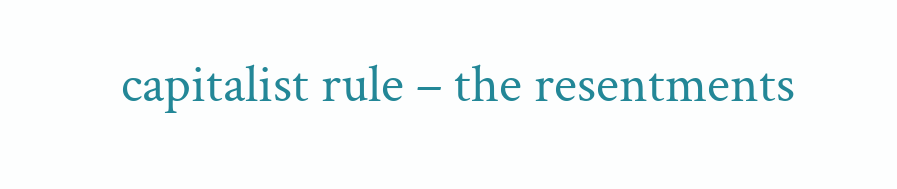capitalist rule – the resentments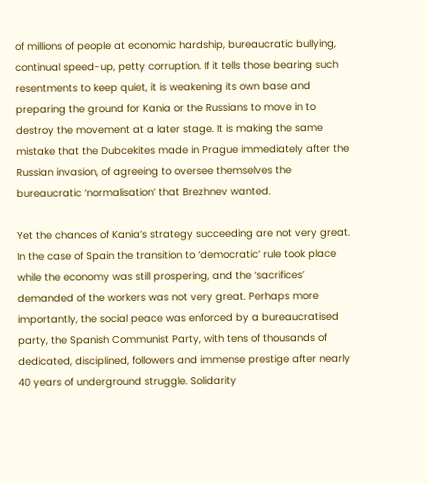of millions of people at economic hardship, bureaucratic bullying, continual speed-up, petty corruption. If it tells those bearing such resentments to keep quiet, it is weakening its own base and preparing the ground for Kania or the Russians to move in to destroy the movement at a later stage. It is making the same mistake that the Dubcekites made in Prague immediately after the Russian invasion, of agreeing to oversee themselves the bureaucratic ‘normalisation’ that Brezhnev wanted.

Yet the chances of Kania’s strategy succeeding are not very great. In the case of Spain the transition to ‘democratic’ rule took place while the economy was still prospering, and the ‘sacrifices’ demanded of the workers was not very great. Perhaps more importantly, the social peace was enforced by a bureaucratised party, the Spanish Communist Party, with tens of thousands of dedicated, disciplined, followers and immense prestige after nearly 40 years of underground struggle. Solidarity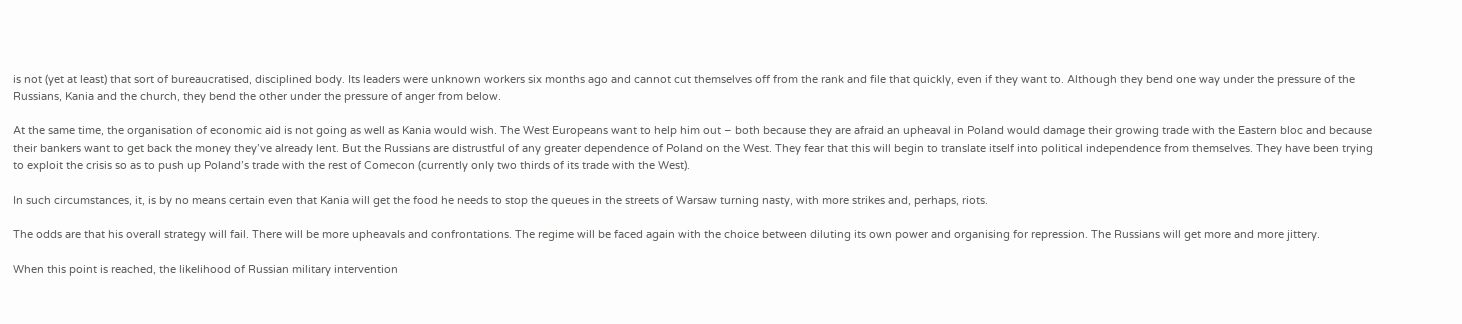is not (yet at least) that sort of bureaucratised, disciplined body. Its leaders were unknown workers six months ago and cannot cut themselves off from the rank and file that quickly, even if they want to. Although they bend one way under the pressure of the Russians, Kania and the church, they bend the other under the pressure of anger from below.

At the same time, the organisation of economic aid is not going as well as Kania would wish. The West Europeans want to help him out – both because they are afraid an upheaval in Poland would damage their growing trade with the Eastern bloc and because their bankers want to get back the money they’ve already lent. But the Russians are distrustful of any greater dependence of Poland on the West. They fear that this will begin to translate itself into political independence from themselves. They have been trying to exploit the crisis so as to push up Poland’s trade with the rest of Comecon (currently only two thirds of its trade with the West).

In such circumstances, it, is by no means certain even that Kania will get the food he needs to stop the queues in the streets of Warsaw turning nasty, with more strikes and, perhaps, riots.

The odds are that his overall strategy will fail. There will be more upheavals and confrontations. The regime will be faced again with the choice between diluting its own power and organising for repression. The Russians will get more and more jittery.

When this point is reached, the likelihood of Russian military intervention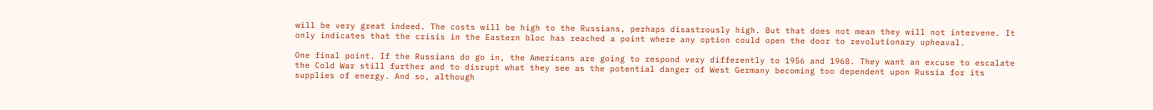will be very great indeed. The costs will be high to the Russians, perhaps disastrously high. But that does not mean they will not intervene. It only indicates that the crisis in the Eastern bloc has reached a point where any option could open the door to revolutionary upheaval.

One final point. If the Russians do go in, the Americans are going to respond very differently to 1956 and 1968. They want an excuse to escalate the Cold War still further and to disrupt what they see as the potential danger of West Germany becoming too dependent upon Russia for its supplies of energy. And so, although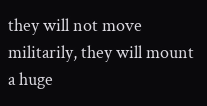they will not move militarily, they will mount a huge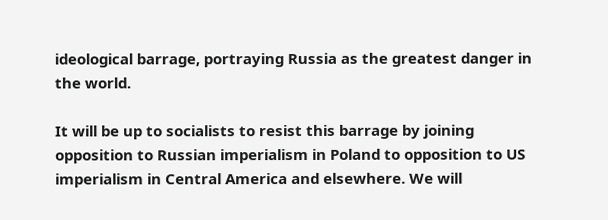ideological barrage, portraying Russia as the greatest danger in the world.

It will be up to socialists to resist this barrage by joining opposition to Russian imperialism in Poland to opposition to US imperialism in Central America and elsewhere. We will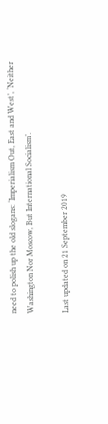need to polish up the old slogans: ‘Imperialism Out, East and West’, ‘Neither Washington Nor Moscow, But International Socialism’.

Last updated on 21 September 2019